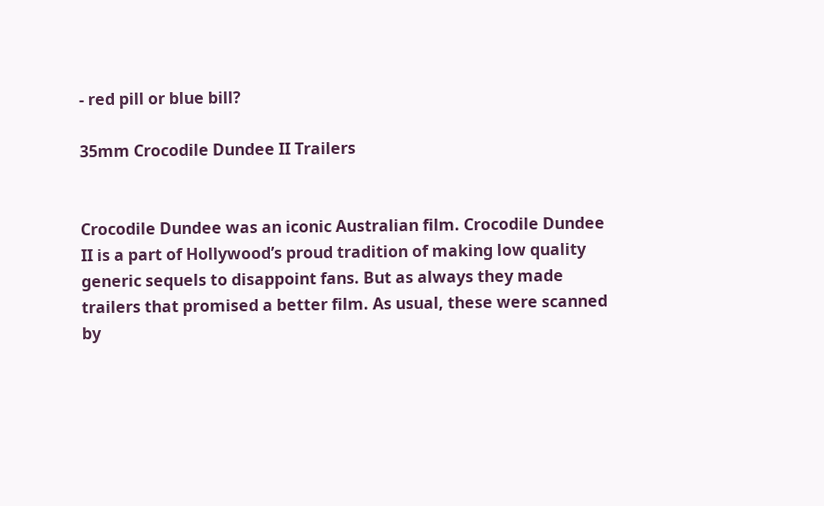- red pill or blue bill?

35mm Crocodile Dundee II Trailers


Crocodile Dundee was an iconic Australian film. Crocodile Dundee II is a part of Hollywood’s proud tradition of making low quality generic sequels to disappoint fans. But as always they made trailers that promised a better film. As usual, these were scanned by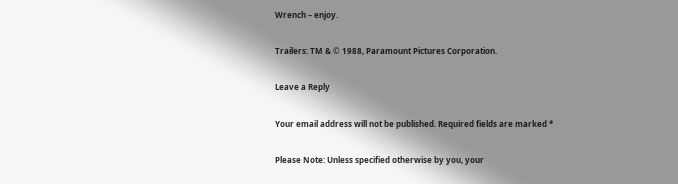Wrench – enjoy.

Trailers: TM & © 1988, Paramount Pictures Corporation.

Leave a Reply

Your email address will not be published. Required fields are marked *

Please Note: Unless specified otherwise by you, your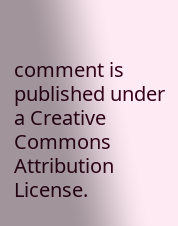comment is published under a Creative Commons Attribution License.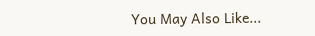You May Also Like...